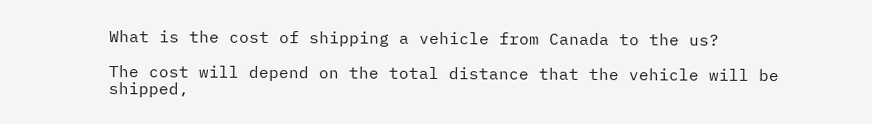What is the cost of shipping a vehicle from Canada to the us?

The cost will depend on the total distance that the vehicle will be shipped,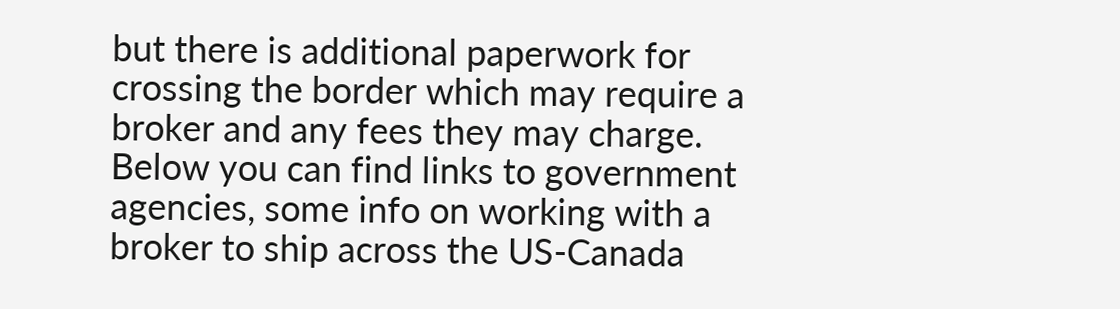but there is additional paperwork for crossing the border which may require a broker and any fees they may charge. Below you can find links to government agencies, some info on working with a broker to ship across the US-Canada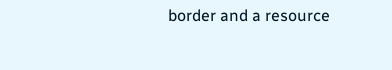border and a resource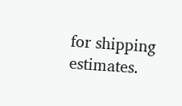for shipping estimates.